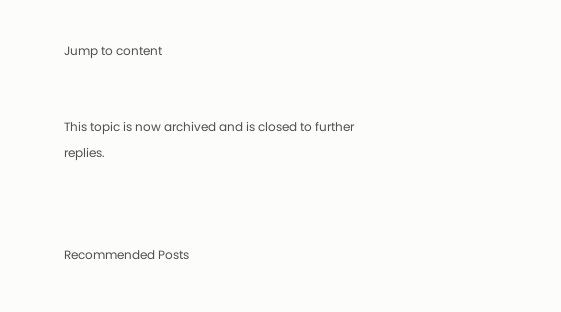Jump to content


This topic is now archived and is closed to further replies.



Recommended Posts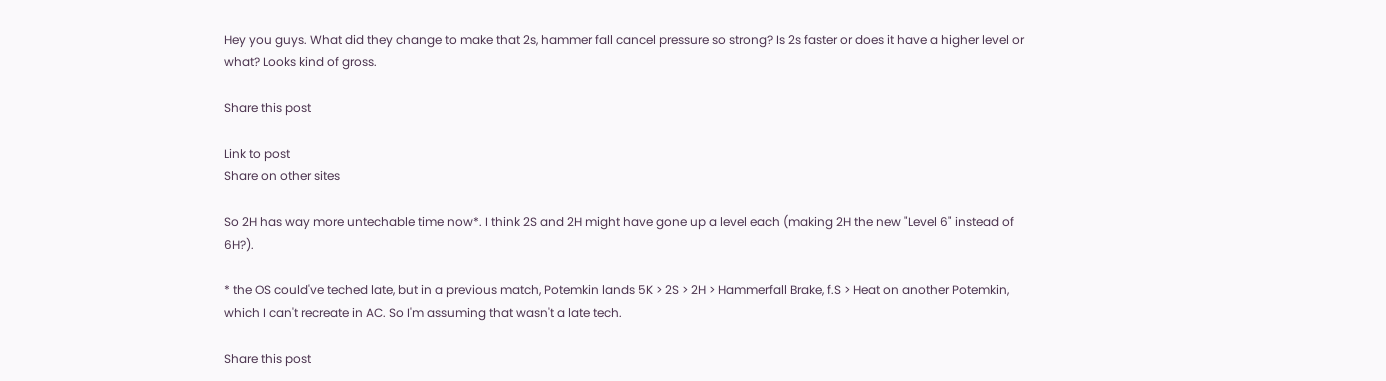Hey you guys. What did they change to make that 2s, hammer fall cancel pressure so strong? Is 2s faster or does it have a higher level or what? Looks kind of gross.

Share this post

Link to post
Share on other sites

So 2H has way more untechable time now*. I think 2S and 2H might have gone up a level each (making 2H the new "Level 6" instead of 6H?).

* the OS could've teched late, but in a previous match, Potemkin lands 5K > 2S > 2H > Hammerfall Brake, f.S > Heat on another Potemkin, which I can't recreate in AC. So I'm assuming that wasn't a late tech.

Share this post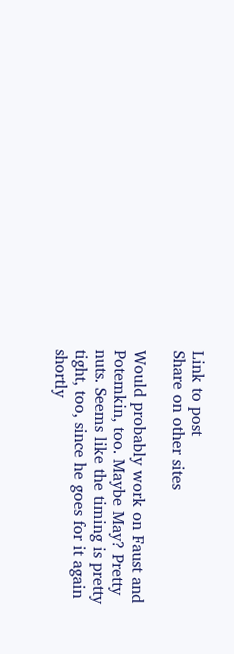Link to post
Share on other sites

Would probably work on Faust and Potemkin, too. Maybe May? Pretty nuts. Seems like the timing is pretty tight, too, since he goes for it again shortly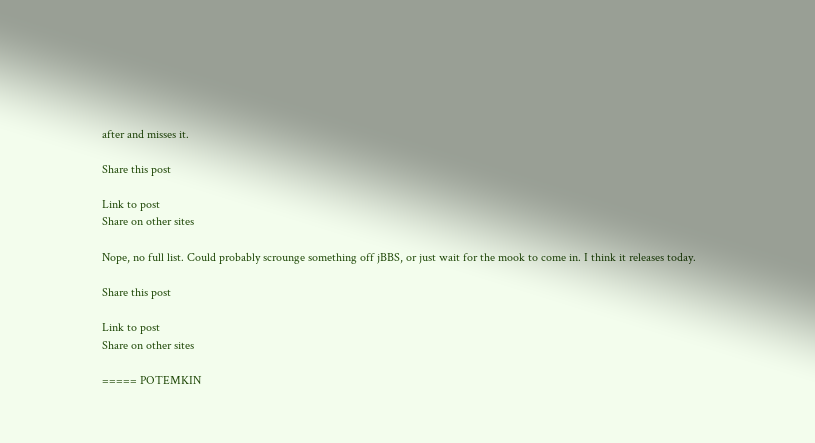after and misses it.

Share this post

Link to post
Share on other sites

Nope, no full list. Could probably scrounge something off jBBS, or just wait for the mook to come in. I think it releases today.

Share this post

Link to post
Share on other sites

===== POTEMKIN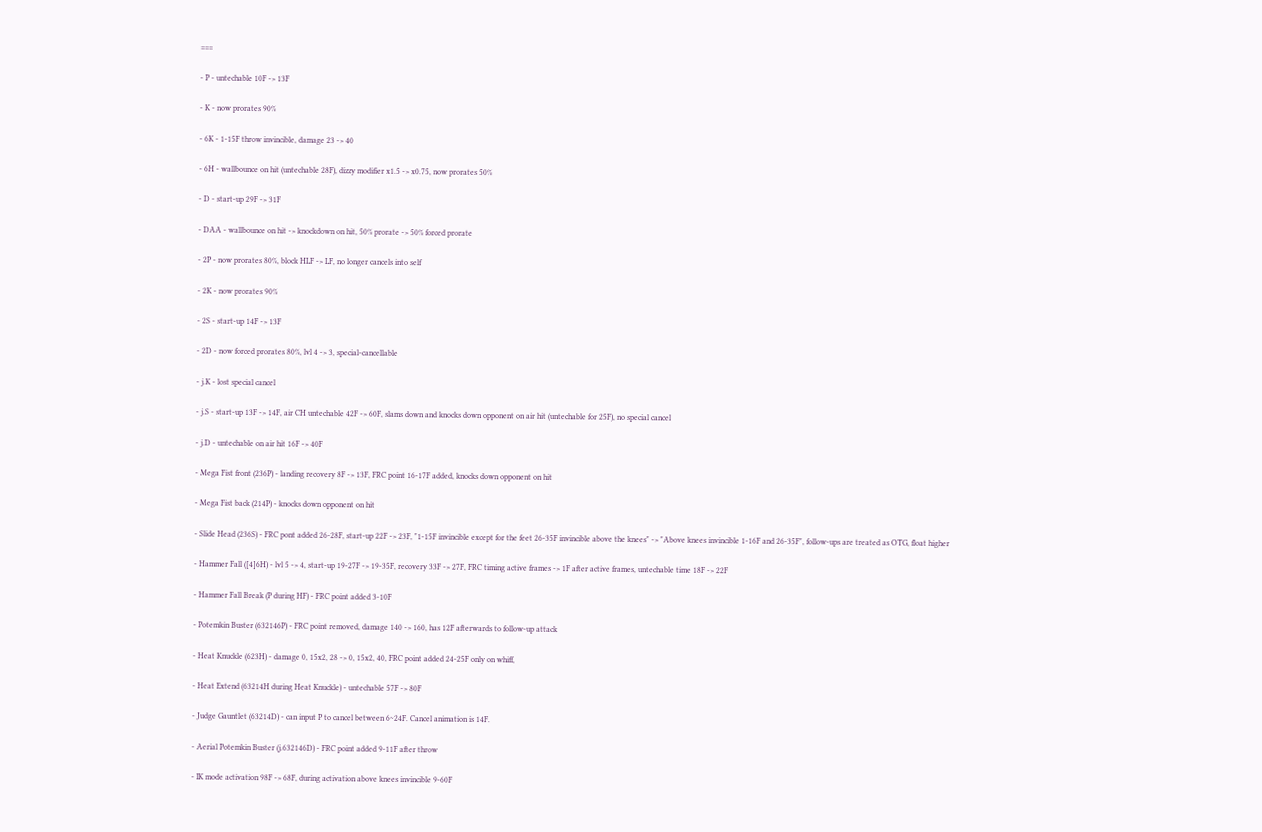===

- P - untechable 10F -> 13F

- K - now prorates 90%

- 6K - 1-15F throw invincible, damage 23 -> 40

- 6H - wallbounce on hit (untechable 28F), dizzy modifier x1.5 -> x0.75, now prorates 50%

- D - start-up 29F -> 31F

- DAA - wallbounce on hit -> knockdown on hit, 50% prorate -> 50% forced prorate

- 2P - now prorates 80%, block HLF -> LF, no longer cancels into self

- 2K - now prorates 90%

- 2S - start-up 14F -> 13F

- 2D - now forced prorates 80%, lvl 4 -> 3, special-cancellable

- j.K - lost special cancel

- j.S - start-up 13F -> 14F, air CH untechable 42F -> 60F, slams down and knocks down opponent on air hit (untechable for 25F), no special cancel

- j.D - untechable on air hit 16F -> 40F

- Mega Fist front (236P) - landing recovery 8F -> 13F, FRC point 16-17F added, knocks down opponent on hit

- Mega Fist back (214P) - knocks down opponent on hit

- Slide Head (236S) - FRC pont added 26-28F, start-up 22F -> 23F, "1-15F invincible except for the feet 26-35F invincible above the knees" -> "Above knees invincible 1-16F and 26-35F", follow-ups are treated as OTG, float higher

- Hammer Fall ([4]6H) - lvl 5 -> 4, start-up 19-27F -> 19-35F, recovery 33F -> 27F, FRC timing active frames -> 1F after active frames, untechable time 18F -> 22F

- Hammer Fall Break (P during HF) - FRC point added 3-10F

- Potemkin Buster (632146P) - FRC point removed, damage 140 -> 160, has 12F afterwards to follow-up attack

- Heat Knuckle (623H) - damage 0, 15x2, 28 -> 0, 15x2, 40, FRC point added 24-25F only on whiff,

- Heat Extend (63214H during Heat Knuckle) - untechable 57F -> 80F

- Judge Gauntlet (63214D) - can input P to cancel between 6~24F. Cancel animation is 14F.

- Aerial Potemkin Buster (j.632146D) - FRC point added 9-11F after throw

- IK mode activation 98F -> 68F, during activation above knees invincible 9-60F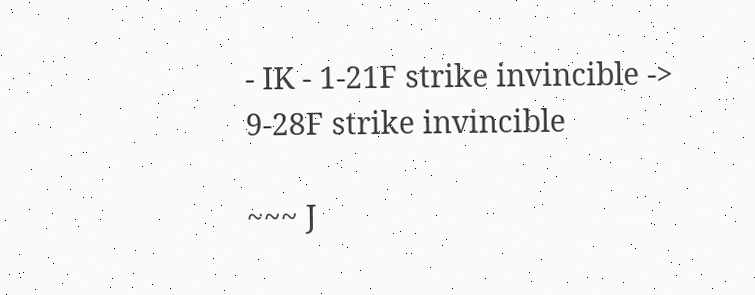- IK - 1-21F strike invincible -> 9-28F strike invincible

~~~ J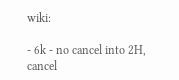wiki:

- 6k - no cancel into 2H, cancel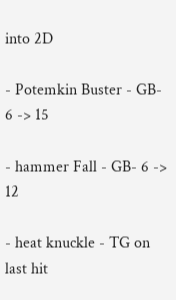into 2D

- Potemkin Buster - GB- 6 -> 15

- hammer Fall - GB- 6 -> 12

- heat knuckle - TG on last hit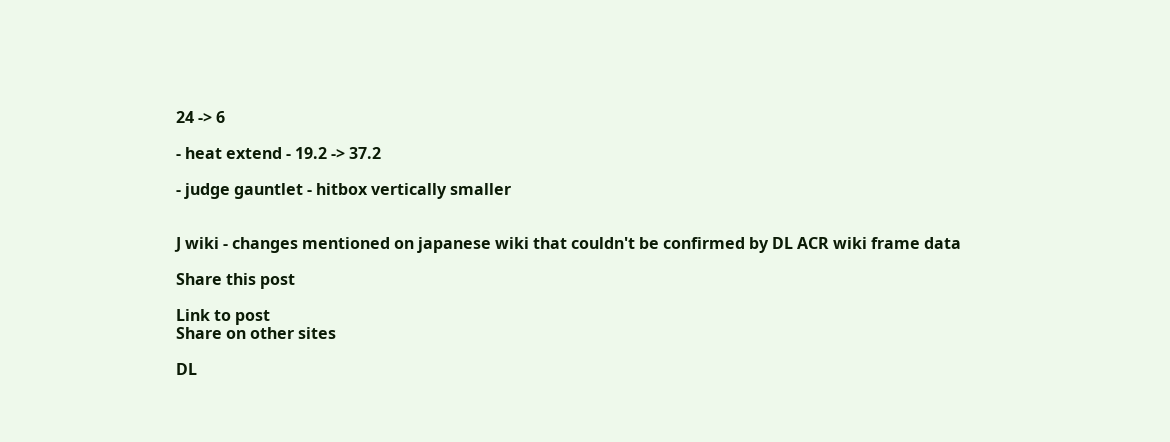24 -> 6

- heat extend - 19.2 -> 37.2

- judge gauntlet - hitbox vertically smaller


J wiki - changes mentioned on japanese wiki that couldn't be confirmed by DL ACR wiki frame data

Share this post

Link to post
Share on other sites

DL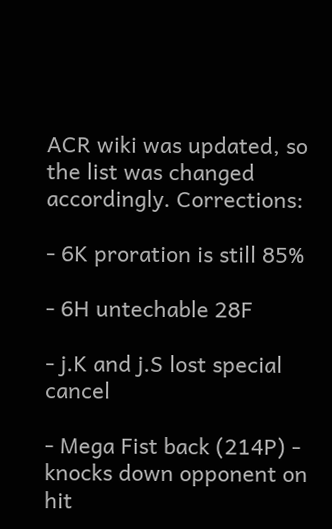ACR wiki was updated, so the list was changed accordingly. Corrections:

- 6K proration is still 85%

- 6H untechable 28F

- j.K and j.S lost special cancel

- Mega Fist back (214P) - knocks down opponent on hit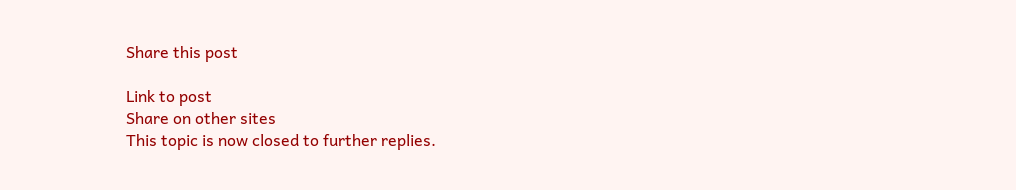Share this post

Link to post
Share on other sites
This topic is now closed to further replies.